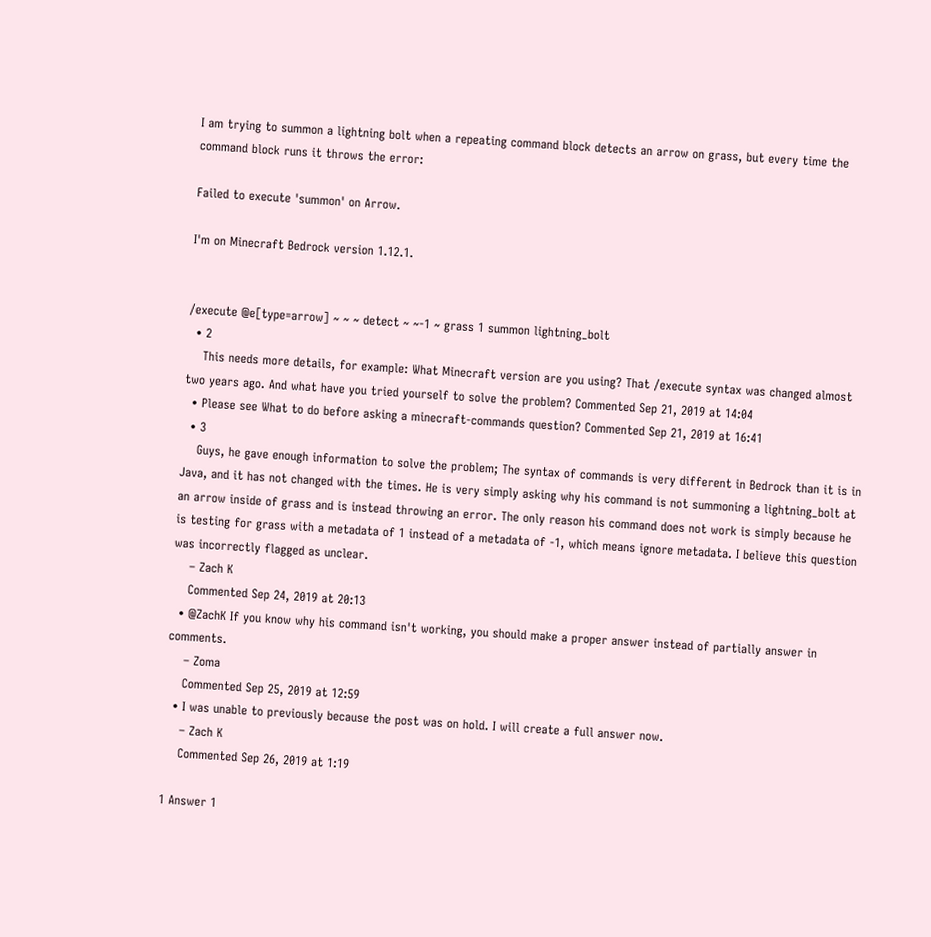I am trying to summon a lightning bolt when a repeating command block detects an arrow on grass, but every time the command block runs it throws the error:

Failed to execute 'summon' on Arrow.

I'm on Minecraft Bedrock version 1.12.1.


/execute @e[type=arrow] ~ ~ ~ detect ~ ~-1 ~ grass 1 summon lightning_bolt
  • 2
    This needs more details, for example: What Minecraft version are you using? That /execute syntax was changed almost two years ago. And what have you tried yourself to solve the problem? Commented Sep 21, 2019 at 14:04
  • Please see What to do before asking a minecraft-commands question? Commented Sep 21, 2019 at 16:41
  • 3
    Guys, he gave enough information to solve the problem; The syntax of commands is very different in Bedrock than it is in Java, and it has not changed with the times. He is very simply asking why his command is not summoning a lightning_bolt at an arrow inside of grass and is instead throwing an error. The only reason his command does not work is simply because he is testing for grass with a metadata of 1 instead of a metadata of -1, which means ignore metadata. I believe this question was incorrectly flagged as unclear.
    – Zach K
    Commented Sep 24, 2019 at 20:13
  • @ZachK If you know why his command isn't working, you should make a proper answer instead of partially answer in comments.
    – Zoma
    Commented Sep 25, 2019 at 12:59
  • I was unable to previously because the post was on hold. I will create a full answer now.
    – Zach K
    Commented Sep 26, 2019 at 1:19

1 Answer 1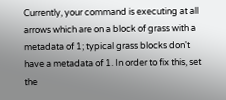Currently, your command is executing at all arrows which are on a block of grass with a metadata of 1; typical grass blocks don't have a metadata of 1. In order to fix this, set the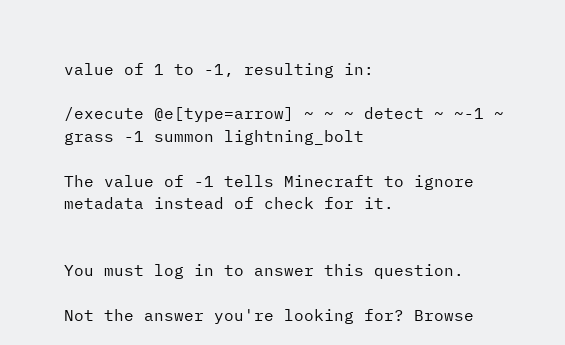value of 1 to -1, resulting in:

/execute @e[type=arrow] ~ ~ ~ detect ~ ~-1 ~ grass -1 summon lightning_bolt

The value of -1 tells Minecraft to ignore metadata instead of check for it.


You must log in to answer this question.

Not the answer you're looking for? Browse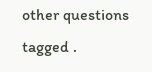other questions tagged .